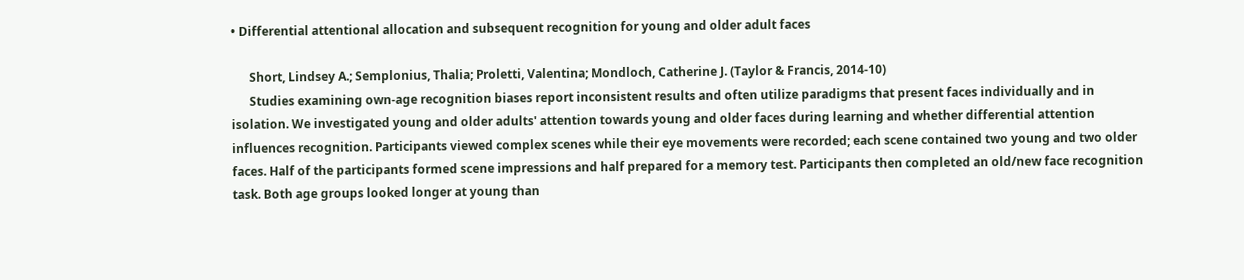• Differential attentional allocation and subsequent recognition for young and older adult faces

      Short, Lindsey A.; Semplonius, Thalia; Proletti, Valentina; Mondloch, Catherine J. (Taylor & Francis, 2014-10)
      Studies examining own-age recognition biases report inconsistent results and often utilize paradigms that present faces individually and in isolation. We investigated young and older adults' attention towards young and older faces during learning and whether differential attention influences recognition. Participants viewed complex scenes while their eye movements were recorded; each scene contained two young and two older faces. Half of the participants formed scene impressions and half prepared for a memory test. Participants then completed an old/new face recognition task. Both age groups looked longer at young than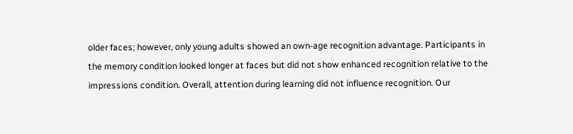older faces; however, only young adults showed an own-age recognition advantage. Participants in the memory condition looked longer at faces but did not show enhanced recognition relative to the impressions condition. Overall, attention during learning did not influence recognition. Our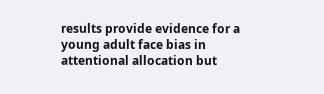results provide evidence for a young adult face bias in attentional allocation but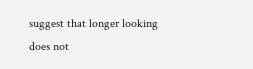suggest that longer looking does not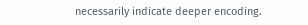necessarily indicate deeper encoding.